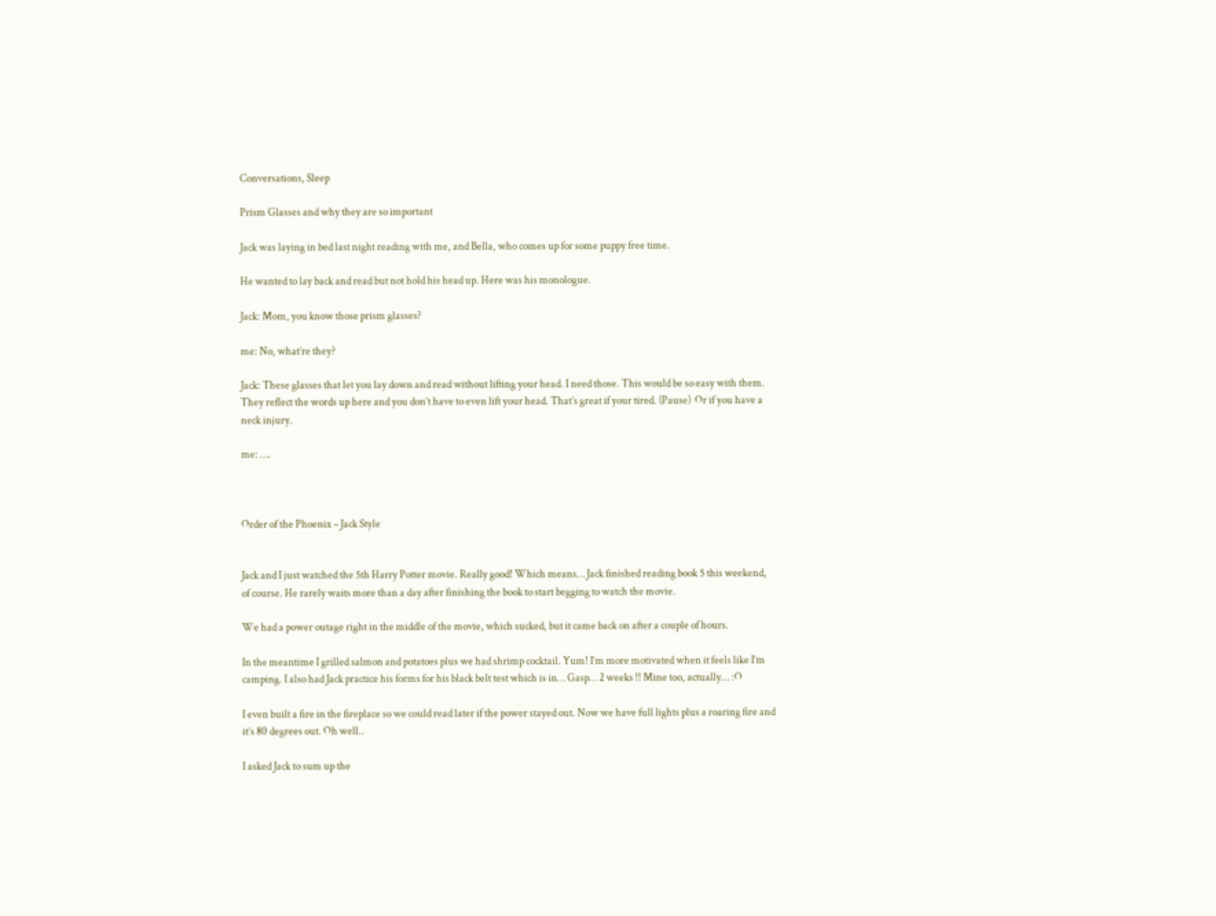Conversations, Sleep

Prism Glasses and why they are so important

Jack was laying in bed last night reading with me, and Bella, who comes up for some puppy free time.

He wanted to lay back and read but not hold his head up. Here was his monologue.

Jack: Mom, you know those prism glasses?

me: No, what’re they?

Jack: These glasses that let you lay down and read without lifting your head. I need those. This would be so easy with them. They reflect the words up here and you don’t have to even lift your head. That’s great if your tired. (Pause)  Or if you have a neck injury.

me: ….



Order of the Phoenix – Jack Style


Jack and I just watched the 5th Harry Potter movie. Really good! Which means… Jack finished reading book 5 this weekend, of course. He rarely waits more than a day after finishing the book to start begging to watch the movie.

We had a power outage right in the middle of the movie, which sucked, but it came back on after a couple of hours.

In the meantime I grilled salmon and potatoes plus we had shrimp cocktail. Yum! I’m more motivated when it feels like I’m camping. I also had Jack practice his forms for his black belt test which is in… Gasp… 2 weeks !! Mine too, actually… :O

I even built a fire in the fireplace so we could read later if the power stayed out. Now we have full lights plus a roaring fire and it’s 80 degrees out. Oh well..

I asked Jack to sum up the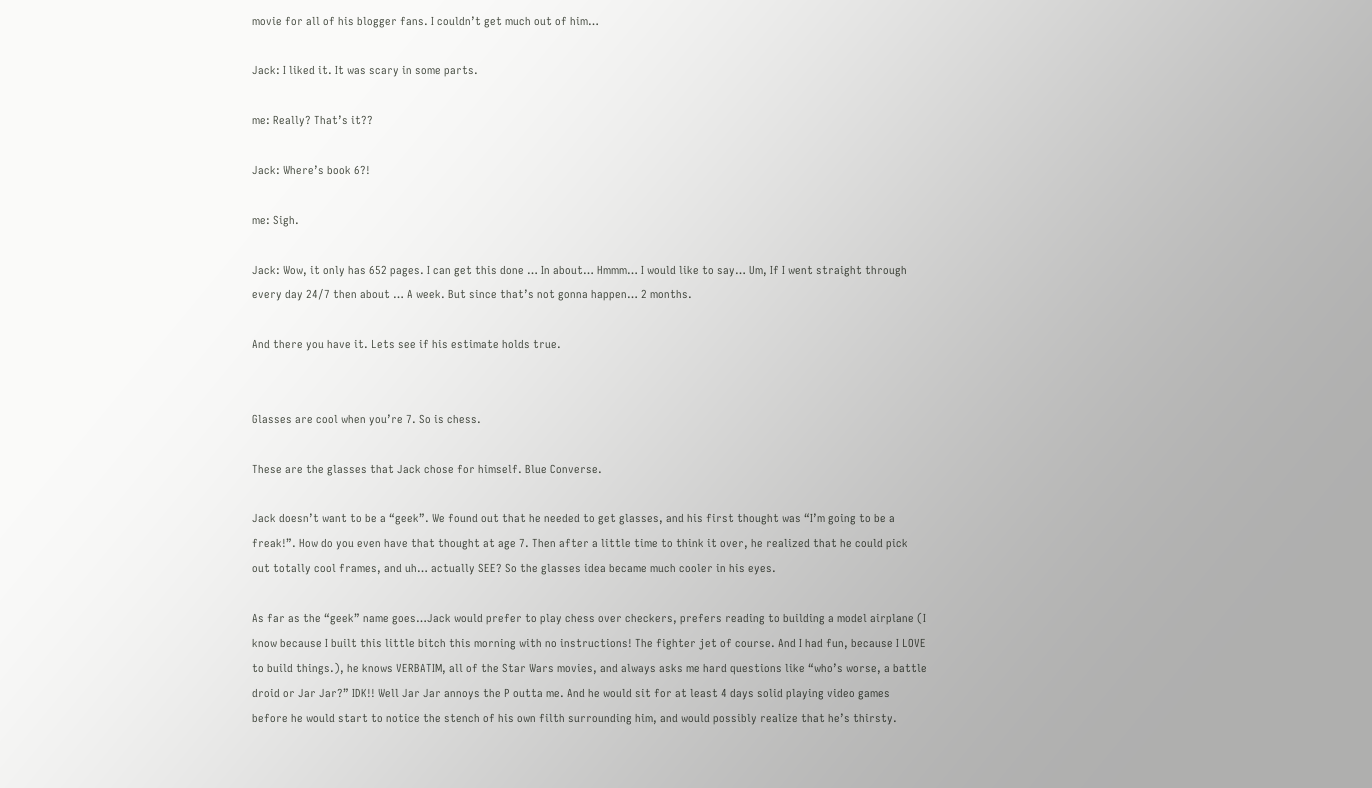movie for all of his blogger fans. I couldn’t get much out of him…

Jack: I liked it. It was scary in some parts.

me: Really? That’s it??

Jack: Where’s book 6?!

me: Sigh.

Jack: Wow, it only has 652 pages. I can get this done … In about… Hmmm… I would like to say… Um, If I went straight through every day 24/7 then about … A week. But since that’s not gonna happen… 2 months.

And there you have it. Lets see if his estimate holds true.


Glasses are cool when you’re 7. So is chess.

These are the glasses that Jack chose for himself. Blue Converse.

Jack doesn’t want to be a “geek”. We found out that he needed to get glasses, and his first thought was “I’m going to be a freak!”. How do you even have that thought at age 7. Then after a little time to think it over, he realized that he could pick out totally cool frames, and uh… actually SEE? So the glasses idea became much cooler in his eyes.

As far as the “geek” name goes…Jack would prefer to play chess over checkers, prefers reading to building a model airplane (I know because I built this little bitch this morning with no instructions! The fighter jet of course. And I had fun, because I LOVE to build things.), he knows VERBATIM, all of the Star Wars movies, and always asks me hard questions like “who’s worse, a battle droid or Jar Jar?” IDK!! Well Jar Jar annoys the P outta me. And he would sit for at least 4 days solid playing video games before he would start to notice the stench of his own filth surrounding him, and would possibly realize that he’s thirsty.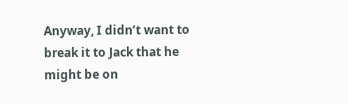Anyway, I didn’t want to break it to Jack that he might be on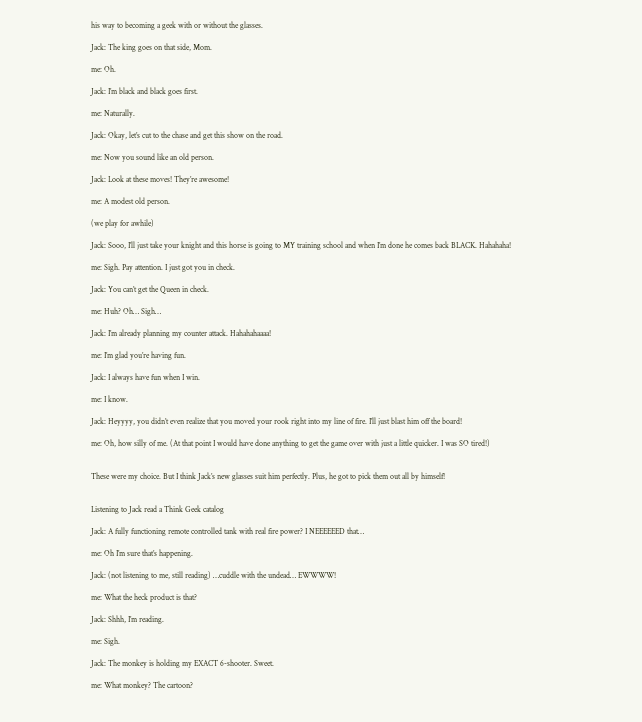his way to becoming a geek with or without the glasses.

Jack: The king goes on that side, Mom.

me: Oh.

Jack: I’m black and black goes first.

me: Naturally.

Jack: Okay, let’s cut to the chase and get this show on the road.

me: Now you sound like an old person.

Jack: Look at these moves! They’re awesome!

me: A modest old person.

(we play for awhile)

Jack: Sooo, I’ll just take your knight and this horse is going to MY training school and when I’m done he comes back BLACK. Hahahaha!

me: Sigh. Pay attention. I just got you in check.

Jack: You can’t get the Queen in check.

me: Huh? Oh… Sigh…

Jack: I’m already planning my counter attack. Hahahahaaaa!

me: I’m glad you’re having fun.

Jack: I always have fun when I win.

me: I know.

Jack: Heyyyy, you didn’t even realize that you moved your rook right into my line of fire. I’ll just blast him off the board!

me: Oh, how silly of me. (At that point I would have done anything to get the game over with just a little quicker. I was SO tired!)


These were my choice. But I think Jack’s new glasses suit him perfectly. Plus, he got to pick them out all by himself!


Listening to Jack read a Think Geek catalog

Jack: A fully functioning remote controlled tank with real fire power? I NEEEEEED that…

me: Oh I’m sure that’s happening.

Jack: (not listening to me, still reading) …cuddle with the undead… EWWWW!

me: What the heck product is that?

Jack: Shhh, I’m reading.

me: Sigh.

Jack: The monkey is holding my EXACT 6-shooter. Sweet.

me: What monkey? The cartoon?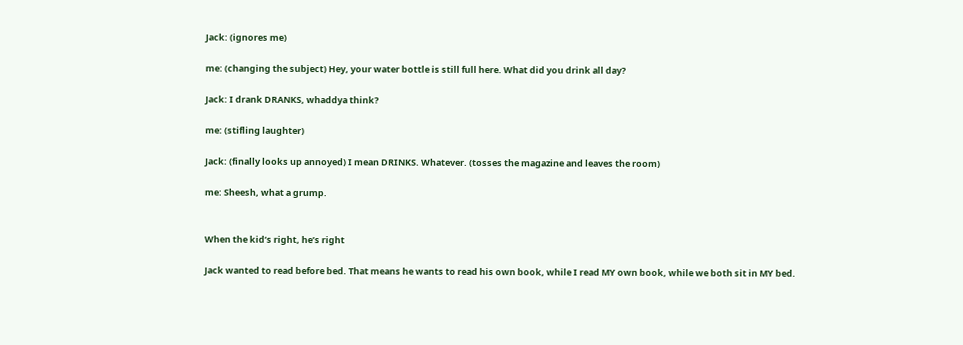Jack: (ignores me)

me: (changing the subject) Hey, your water bottle is still full here. What did you drink all day?

Jack: I drank DRANKS, whaddya think?

me: (stifling laughter)

Jack: (finally looks up annoyed) I mean DRINKS. Whatever. (tosses the magazine and leaves the room)

me: Sheesh, what a grump.


When the kid’s right, he’s right

Jack wanted to read before bed. That means he wants to read his own book, while I read MY own book, while we both sit in MY bed.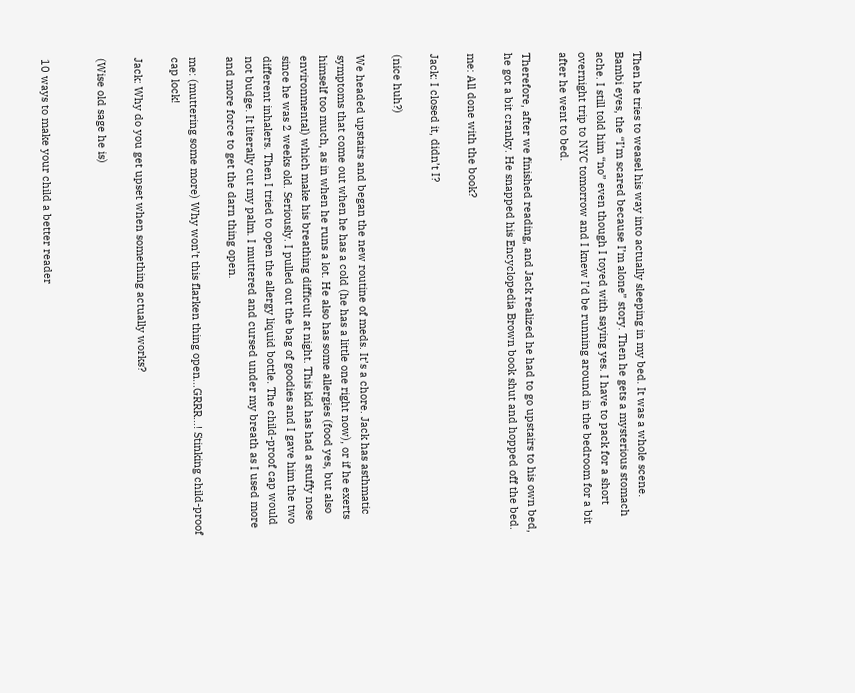Then he tries to weasel his way into actually sleeping in my bed. It was a whole scene. Bambi eyes, the “I’m scared because I’m alone” story. Then he gets a mysterious stomach ache. I still told him “no” even though I toyed with saying yes. I have to pack for a short overnight trip to NYC tomorrow and I knew I’d be running around in the bedroom for a bit after he went to bed.

Therefore, after we finished reading, and Jack realized he had to go upstairs to his own bed, he got a bit cranky. He snapped his Encyclopedia Brown book shut and hopped off the bed.

me: All done with the book?

Jack: I closed it, didn’t I?

(nice huh?)

We headed upstairs and began the new routine of meds. It’s a chore. Jack has asthmatic symptoms that come out when he has a cold (he has a little one right now), or if he exerts himself too much, as in when he runs a lot. He also has some allergies (food yes, but also environmental) which make his breathing difficult at night. This kid has had a stuffy nose since he was 2 weeks old. Seriously. I pulled out the bag of goodies and I gave him the two different inhalers. Then I tried to open the allergy liquid bottle. The child-proof cap would not budge. It literally cut my palm. I muttered and cursed under my breath as I used more and more force to get the darn thing open.

me: (muttering some more) Why won’t this flarken thing open…GRRR…! Stinking child-proof cap lock!

Jack: Why do you get upset when something actually works?

(Wise old sage he is)


10 ways to make your child a better reader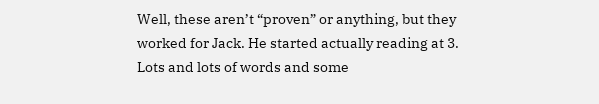Well, these aren’t “proven” or anything, but they worked for Jack. He started actually reading at 3. Lots and lots of words and some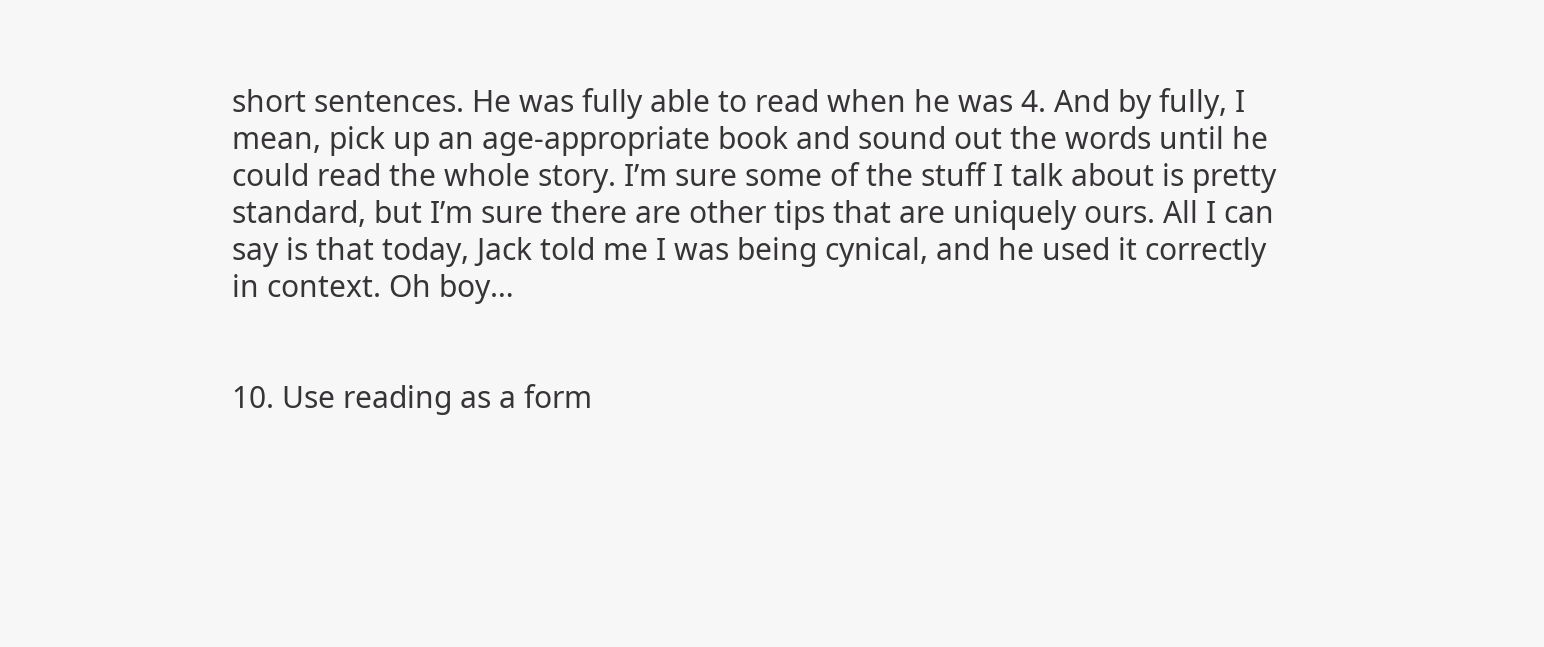short sentences. He was fully able to read when he was 4. And by fully, I mean, pick up an age-appropriate book and sound out the words until he could read the whole story. I’m sure some of the stuff I talk about is pretty standard, but I’m sure there are other tips that are uniquely ours. All I can say is that today, Jack told me I was being cynical, and he used it correctly in context. Oh boy…


10. Use reading as a form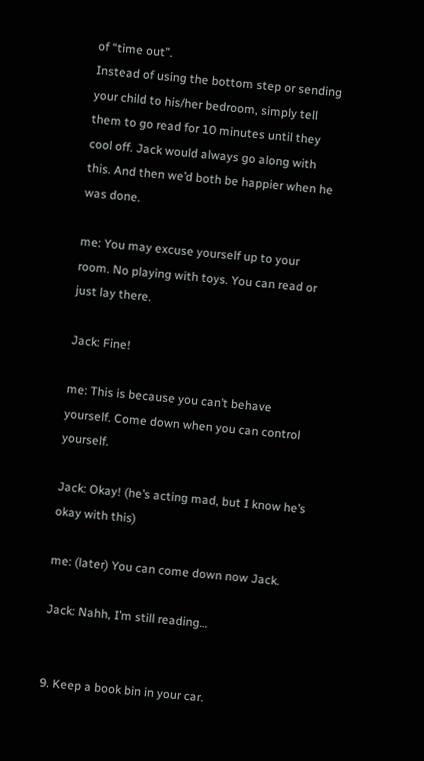of “time out”.
Instead of using the bottom step or sending your child to his/her bedroom, simply tell them to go read for 10 minutes until they cool off. Jack would always go along with this. And then we’d both be happier when he was done.

me: You may excuse yourself up to your room. No playing with toys. You can read or just lay there.

Jack: Fine!

me: This is because you can’t behave yourself. Come down when you can control yourself.

Jack: Okay! (he’s acting mad, but I know he’s okay with this)

me: (later) You can come down now Jack.

Jack: Nahh, I’m still reading…


9. Keep a book bin in your car.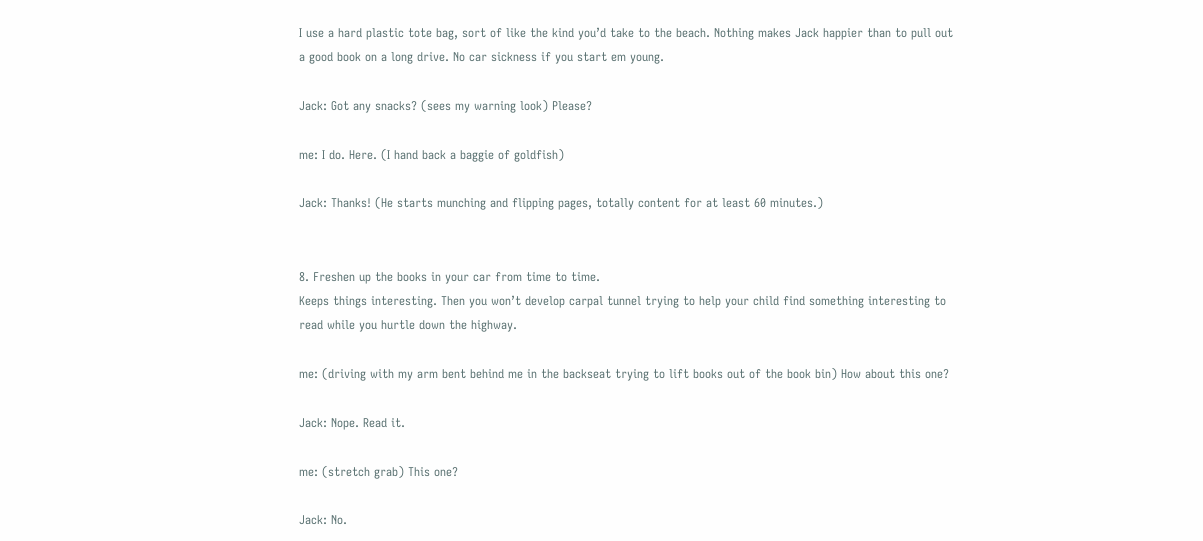I use a hard plastic tote bag, sort of like the kind you’d take to the beach. Nothing makes Jack happier than to pull out a good book on a long drive. No car sickness if you start em young.

Jack: Got any snacks? (sees my warning look) Please?

me: I do. Here. (I hand back a baggie of goldfish)

Jack: Thanks! (He starts munching and flipping pages, totally content for at least 60 minutes.)


8. Freshen up the books in your car from time to time.
Keeps things interesting. Then you won’t develop carpal tunnel trying to help your child find something interesting to read while you hurtle down the highway.

me: (driving with my arm bent behind me in the backseat trying to lift books out of the book bin) How about this one?

Jack: Nope. Read it.

me: (stretch grab) This one?

Jack: No.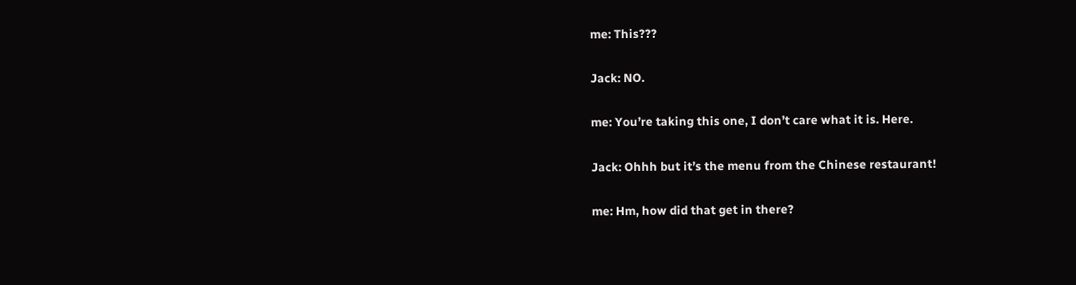me: This???

Jack: NO.

me: You’re taking this one, I don’t care what it is. Here.

Jack: Ohhh but it’s the menu from the Chinese restaurant!

me: Hm, how did that get in there?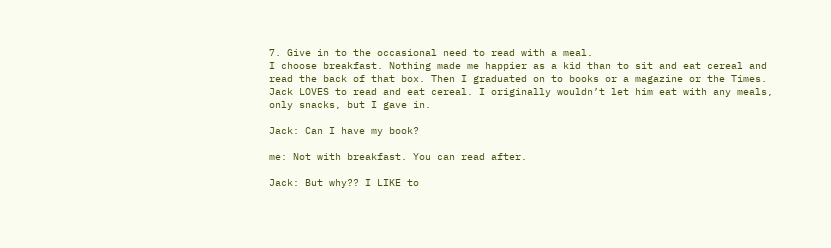7. Give in to the occasional need to read with a meal.
I choose breakfast. Nothing made me happier as a kid than to sit and eat cereal and read the back of that box. Then I graduated on to books or a magazine or the Times. Jack LOVES to read and eat cereal. I originally wouldn’t let him eat with any meals, only snacks, but I gave in.

Jack: Can I have my book?

me: Not with breakfast. You can read after.

Jack: But why?? I LIKE to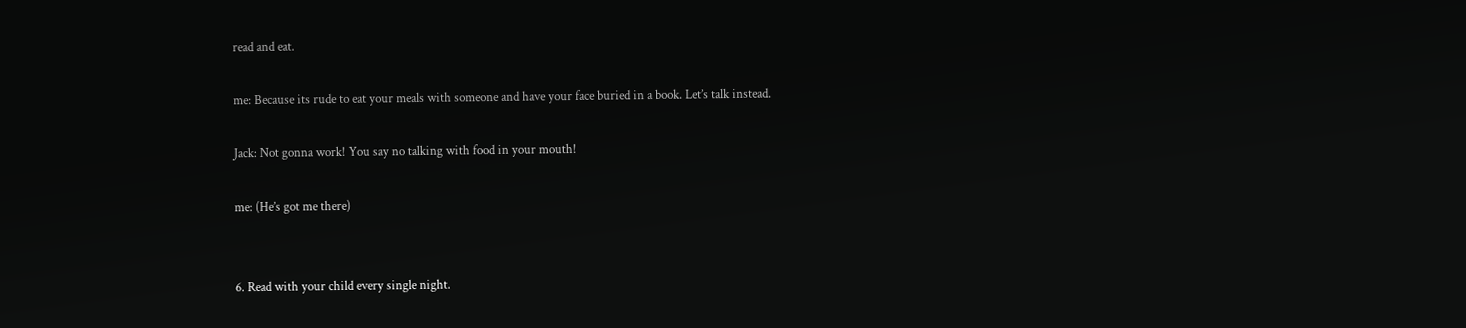read and eat.

me: Because its rude to eat your meals with someone and have your face buried in a book. Let’s talk instead.

Jack: Not gonna work! You say no talking with food in your mouth!

me: (He’s got me there)


6. Read with your child every single night.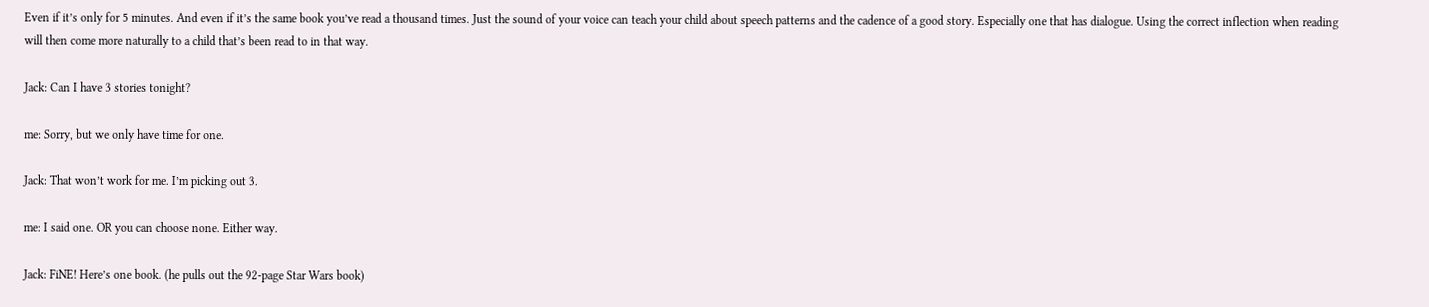Even if it’s only for 5 minutes. And even if it’s the same book you’ve read a thousand times. Just the sound of your voice can teach your child about speech patterns and the cadence of a good story. Especially one that has dialogue. Using the correct inflection when reading will then come more naturally to a child that’s been read to in that way.

Jack: Can I have 3 stories tonight?

me: Sorry, but we only have time for one.

Jack: That won’t work for me. I’m picking out 3.

me: I said one. OR you can choose none. Either way.

Jack: FiNE! Here’s one book. (he pulls out the 92-page Star Wars book)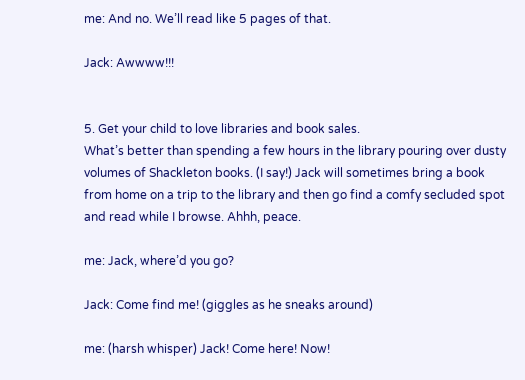me: And no. We’ll read like 5 pages of that.

Jack: Awwww!!!


5. Get your child to love libraries and book sales.
What’s better than spending a few hours in the library pouring over dusty volumes of Shackleton books. (I say!) Jack will sometimes bring a book from home on a trip to the library and then go find a comfy secluded spot and read while I browse. Ahhh, peace.

me: Jack, where’d you go?

Jack: Come find me! (giggles as he sneaks around)

me: (harsh whisper) Jack! Come here! Now!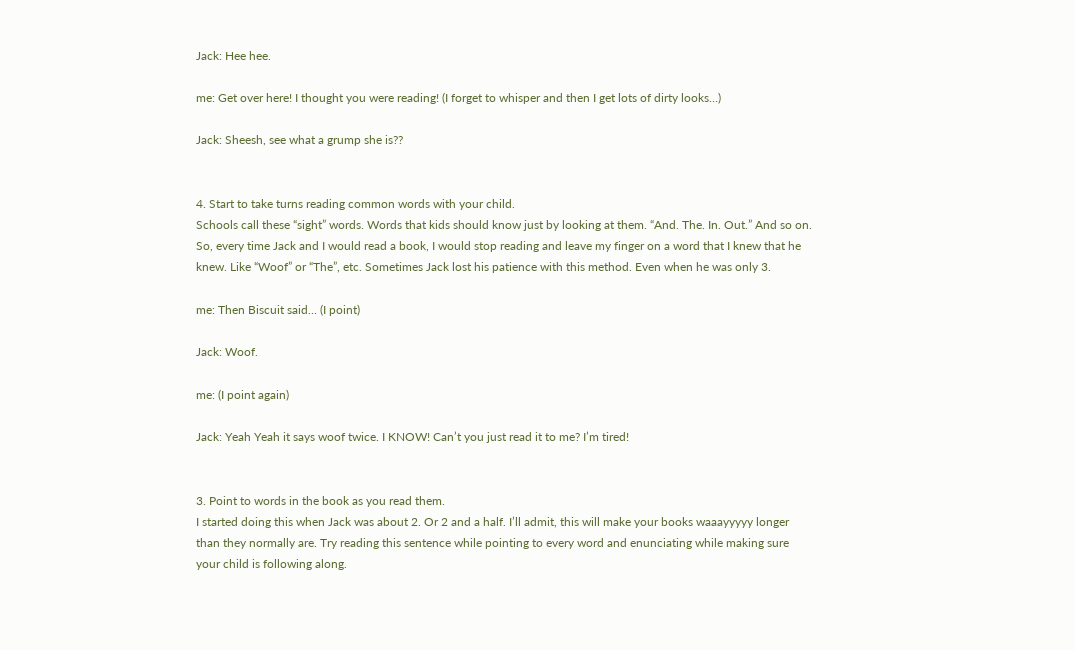Jack: Hee hee.

me: Get over here! I thought you were reading! (I forget to whisper and then I get lots of dirty looks…)

Jack: Sheesh, see what a grump she is??


4. Start to take turns reading common words with your child.
Schools call these “sight” words. Words that kids should know just by looking at them. “And. The. In. Out.” And so on. So, every time Jack and I would read a book, I would stop reading and leave my finger on a word that I knew that he knew. Like “Woof” or “The”, etc. Sometimes Jack lost his patience with this method. Even when he was only 3.

me: Then Biscuit said… (I point)

Jack: Woof.

me: (I point again)

Jack: Yeah Yeah it says woof twice. I KNOW! Can’t you just read it to me? I’m tired!


3. Point to words in the book as you read them.
I started doing this when Jack was about 2. Or 2 and a half. I’ll admit, this will make your books waaayyyyy longer than they normally are. Try reading this sentence while pointing to every word and enunciating while making sure your child is following along.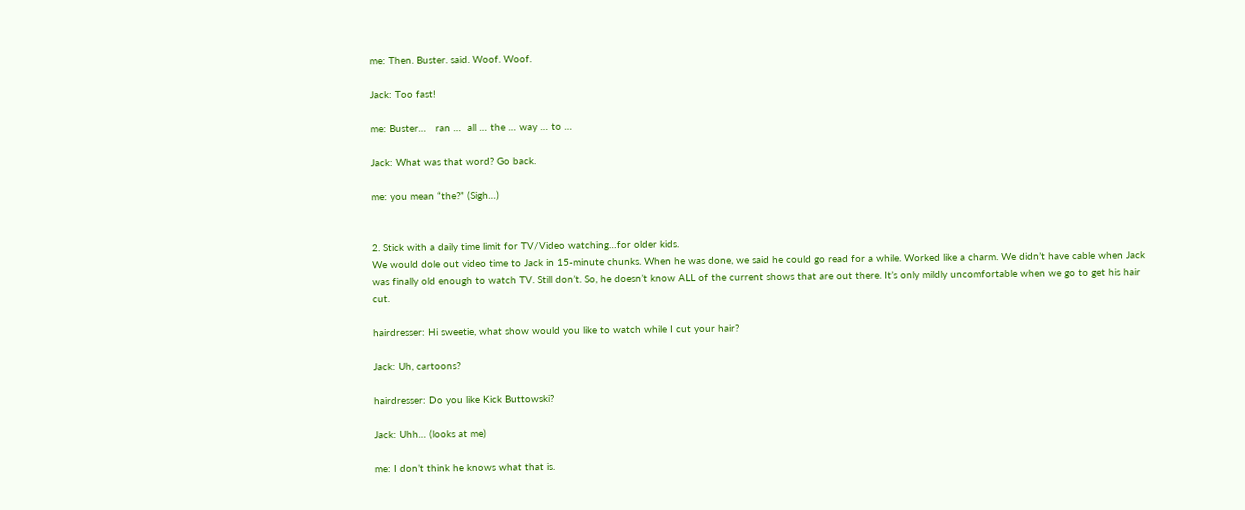me: Then. Buster. said. Woof. Woof.

Jack: Too fast!

me: Buster…   ran …  all … the … way … to …

Jack: What was that word? Go back.

me: you mean “the?” (Sigh…)


2. Stick with a daily time limit for TV/Video watching…for older kids.
We would dole out video time to Jack in 15-minute chunks. When he was done, we said he could go read for a while. Worked like a charm. We didn’t have cable when Jack was finally old enough to watch TV. Still don’t. So, he doesn’t know ALL of the current shows that are out there. It’s only mildly uncomfortable when we go to get his hair cut.

hairdresser: Hi sweetie, what show would you like to watch while I cut your hair?

Jack: Uh, cartoons?

hairdresser: Do you like Kick Buttowski?

Jack: Uhh… (looks at me)

me: I don’t think he knows what that is.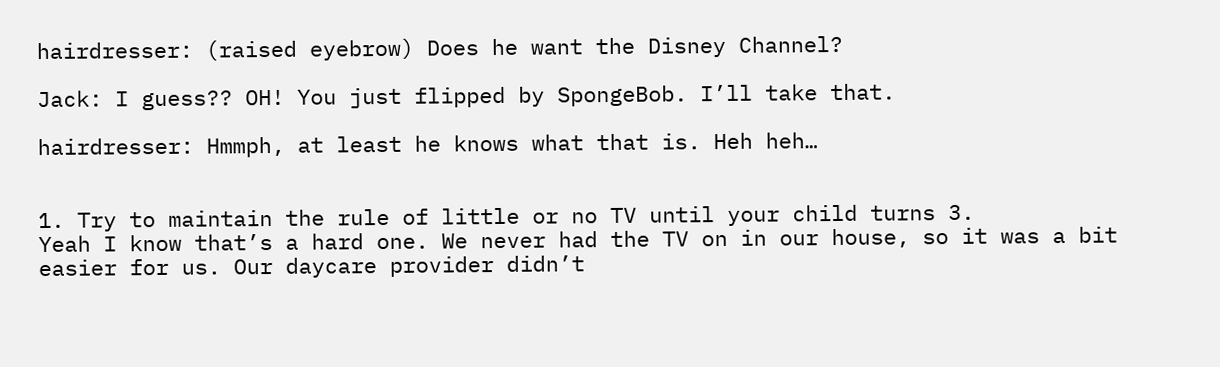hairdresser: (raised eyebrow) Does he want the Disney Channel?

Jack: I guess?? OH! You just flipped by SpongeBob. I’ll take that.

hairdresser: Hmmph, at least he knows what that is. Heh heh…


1. Try to maintain the rule of little or no TV until your child turns 3.
Yeah I know that’s a hard one. We never had the TV on in our house, so it was a bit easier for us. Our daycare provider didn’t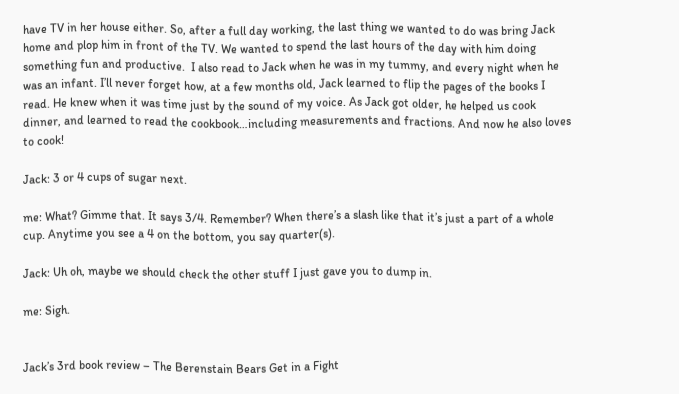have TV in her house either. So, after a full day working, the last thing we wanted to do was bring Jack home and plop him in front of the TV. We wanted to spend the last hours of the day with him doing something fun and productive.  I also read to Jack when he was in my tummy, and every night when he was an infant. I’ll never forget how, at a few months old, Jack learned to flip the pages of the books I read. He knew when it was time just by the sound of my voice. As Jack got older, he helped us cook dinner, and learned to read the cookbook…including measurements and fractions. And now he also loves to cook!

Jack: 3 or 4 cups of sugar next.

me: What? Gimme that. It says 3/4. Remember? When there’s a slash like that it’s just a part of a whole cup. Anytime you see a 4 on the bottom, you say quarter(s).

Jack: Uh oh, maybe we should check the other stuff I just gave you to dump in.

me: Sigh.


Jack’s 3rd book review – The Berenstain Bears Get in a Fight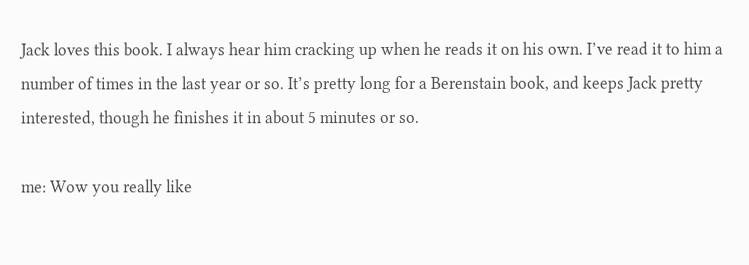Jack loves this book. I always hear him cracking up when he reads it on his own. I’ve read it to him a number of times in the last year or so. It’s pretty long for a Berenstain book, and keeps Jack pretty interested, though he finishes it in about 5 minutes or so.

me: Wow you really like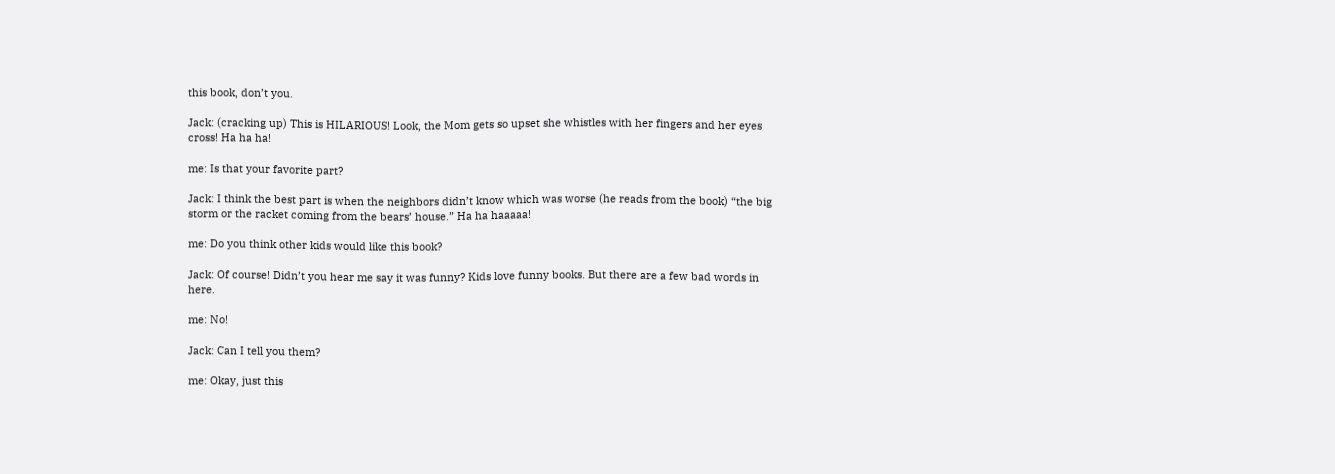this book, don’t you.

Jack: (cracking up) This is HILARIOUS! Look, the Mom gets so upset she whistles with her fingers and her eyes cross! Ha ha ha!

me: Is that your favorite part?

Jack: I think the best part is when the neighbors didn’t know which was worse (he reads from the book) “the big storm or the racket coming from the bears’ house.” Ha ha haaaaa!

me: Do you think other kids would like this book?

Jack: Of course! Didn’t you hear me say it was funny? Kids love funny books. But there are a few bad words in here.

me: No!

Jack: Can I tell you them?

me: Okay, just this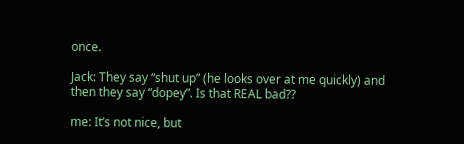once.

Jack: They say “shut up” (he looks over at me quickly) and then they say “dopey”. Is that REAL bad??

me: It’s not nice, but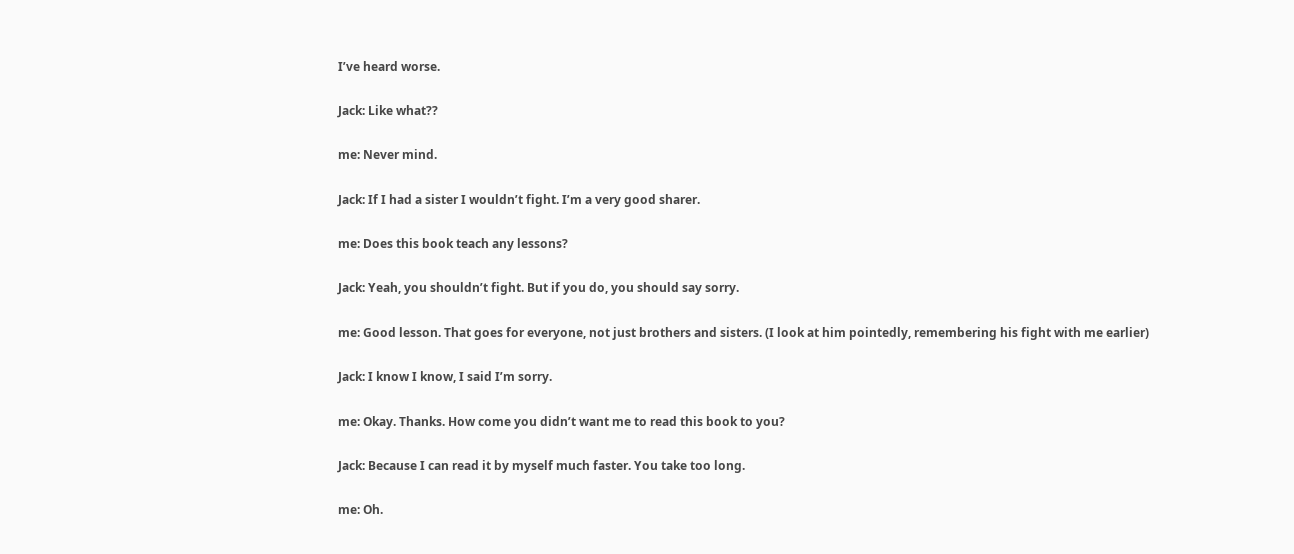I’ve heard worse.

Jack: Like what??

me: Never mind.

Jack: If I had a sister I wouldn’t fight. I’m a very good sharer.

me: Does this book teach any lessons?

Jack: Yeah, you shouldn’t fight. But if you do, you should say sorry.

me: Good lesson. That goes for everyone, not just brothers and sisters. (I look at him pointedly, remembering his fight with me earlier)

Jack: I know I know, I said I’m sorry.

me: Okay. Thanks. How come you didn’t want me to read this book to you?

Jack: Because I can read it by myself much faster. You take too long.

me: Oh.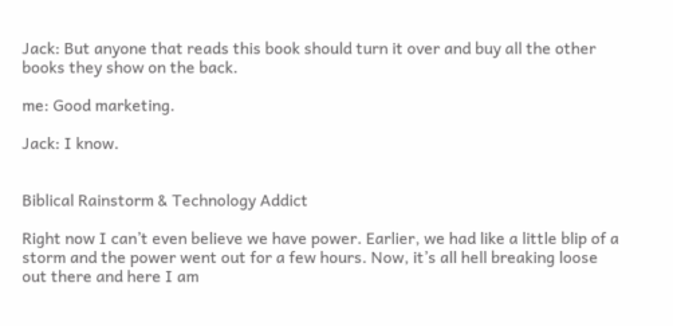Jack: But anyone that reads this book should turn it over and buy all the other books they show on the back.

me: Good marketing.

Jack: I know.


Biblical Rainstorm & Technology Addict

Right now I can’t even believe we have power. Earlier, we had like a little blip of a storm and the power went out for a few hours. Now, it’s all hell breaking loose out there and here I am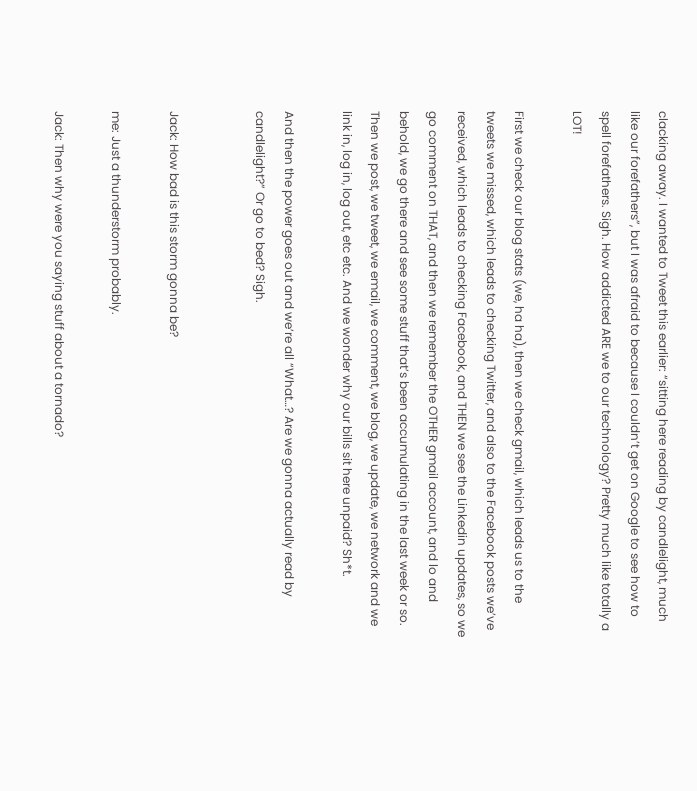clacking away. I wanted to Tweet this earlier: “sitting here reading by candlelight, much like our forefathers”, but I was afraid to because I couldn’t get on Google to see how to spell forefathers. Sigh. How addicted ARE we to our technology? Pretty much like totally a LOT!

First we check our blog stats (we, ha ha), then we check gmail, which leads us to the tweets we missed, which leads to checking Twitter, and also to the Facebook posts we’ve received, which leads to checking Facebook, and THEN we see the Linkedin updates, so we go comment on THAT, and then we remember the OTHER gmail account, and lo and behold, we go there and see some stuff that’s been accumulating in the last week or so. Then we post, we tweet, we email, we comment, we blog, we update, we network and we link in, log in, log out, etc etc. And we wonder why our bills sit here unpaid? Sh*t.

And then the power goes out and we’re all “What…? Are we gonna actually read by candlelight?” Or go to bed? Sigh.


Jack: How bad is this storm gonna be?

me: Just a thunderstorm probably.

Jack: Then why were you saying stuff about a tornado?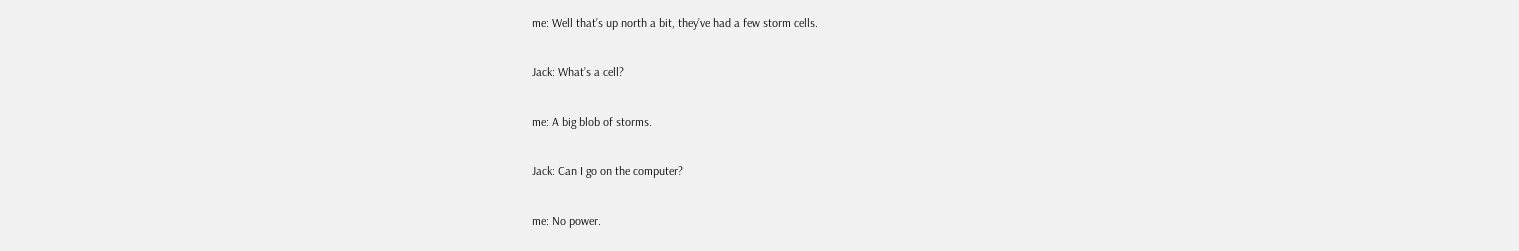me: Well that’s up north a bit, they’ve had a few storm cells.

Jack: What’s a cell?

me: A big blob of storms.

Jack: Can I go on the computer?

me: No power.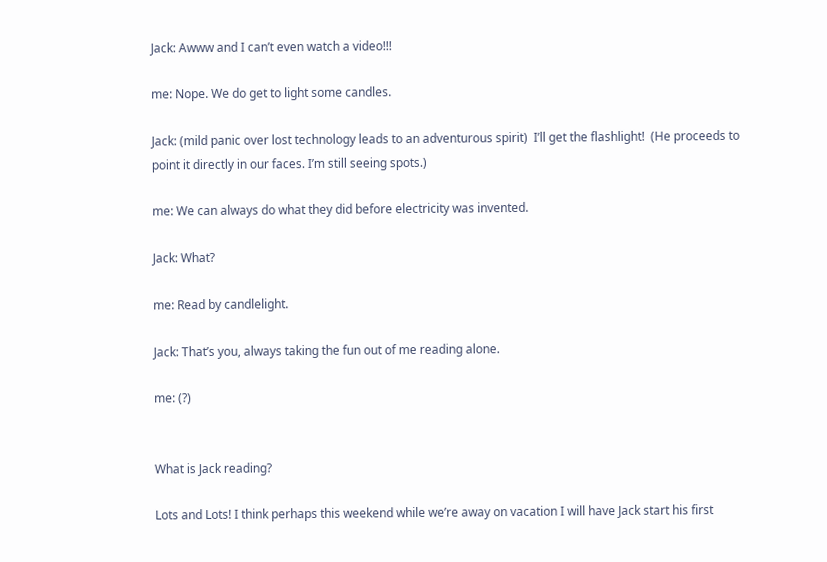Jack: Awww and I can’t even watch a video!!!

me: Nope. We do get to light some candles.

Jack: (mild panic over lost technology leads to an adventurous spirit)  I’ll get the flashlight!  (He proceeds to point it directly in our faces. I’m still seeing spots.)

me: We can always do what they did before electricity was invented.

Jack: What?

me: Read by candlelight.

Jack: That’s you, always taking the fun out of me reading alone.

me: (?)


What is Jack reading?

Lots and Lots! I think perhaps this weekend while we’re away on vacation I will have Jack start his first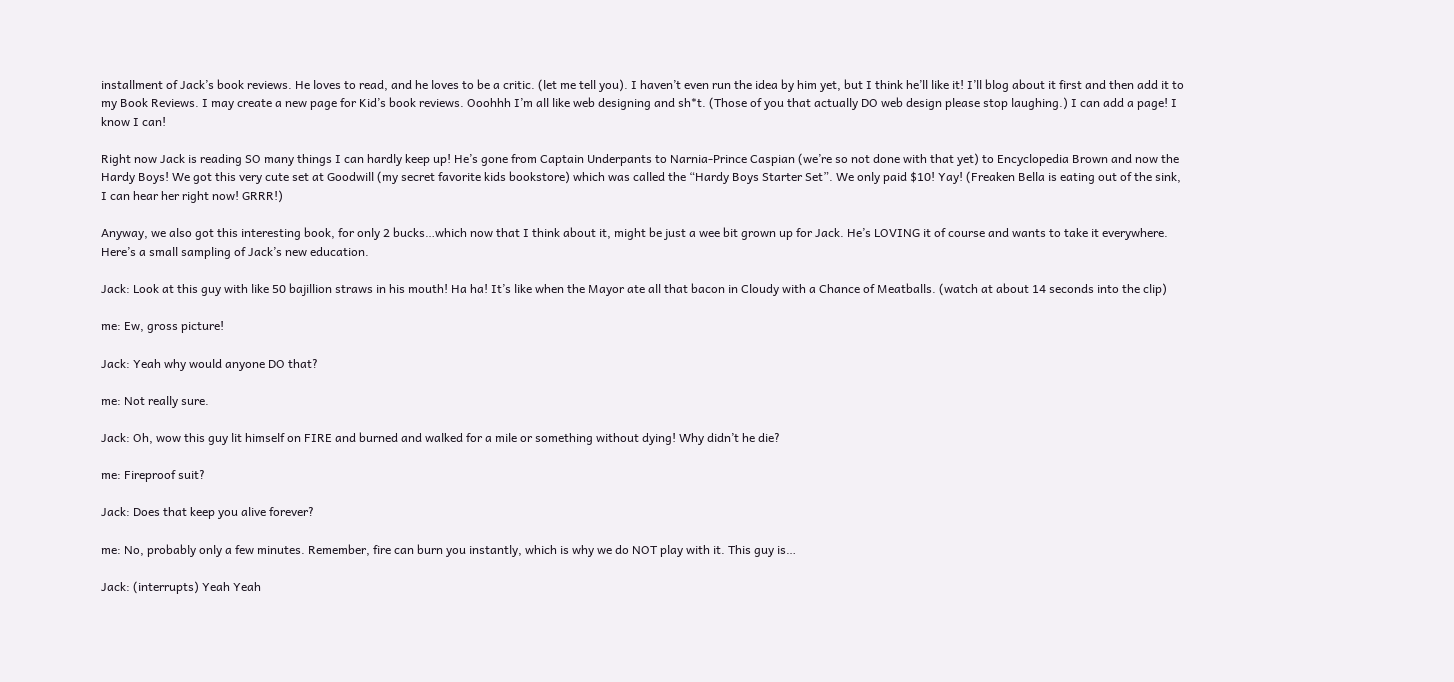installment of Jack’s book reviews. He loves to read, and he loves to be a critic. (let me tell you). I haven’t even run the idea by him yet, but I think he’ll like it! I’ll blog about it first and then add it to my Book Reviews. I may create a new page for Kid’s book reviews. Ooohhh I’m all like web designing and sh*t. (Those of you that actually DO web design please stop laughing.) I can add a page! I know I can!

Right now Jack is reading SO many things I can hardly keep up! He’s gone from Captain Underpants to Narnia-Prince Caspian (we’re so not done with that yet) to Encyclopedia Brown and now the Hardy Boys! We got this very cute set at Goodwill (my secret favorite kids bookstore) which was called the “Hardy Boys Starter Set”. We only paid $10! Yay! (Freaken Bella is eating out of the sink, I can hear her right now! GRRR!)

Anyway, we also got this interesting book, for only 2 bucks…which now that I think about it, might be just a wee bit grown up for Jack. He’s LOVING it of course and wants to take it everywhere. Here’s a small sampling of Jack’s new education.

Jack: Look at this guy with like 50 bajillion straws in his mouth! Ha ha! It’s like when the Mayor ate all that bacon in Cloudy with a Chance of Meatballs. (watch at about 14 seconds into the clip)

me: Ew, gross picture!

Jack: Yeah why would anyone DO that?

me: Not really sure.

Jack: Oh, wow this guy lit himself on FIRE and burned and walked for a mile or something without dying! Why didn’t he die?

me: Fireproof suit?

Jack: Does that keep you alive forever?

me: No, probably only a few minutes. Remember, fire can burn you instantly, which is why we do NOT play with it. This guy is…

Jack: (interrupts) Yeah Yeah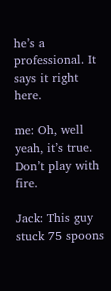he’s a professional. It says it right here.

me: Oh, well yeah, it’s true. Don’t play with fire.

Jack: This guy stuck 75 spoons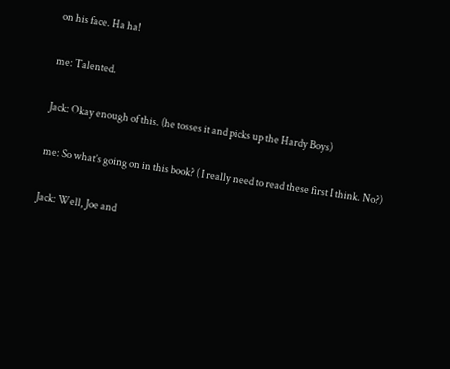on his face. Ha ha!

me: Talented.

Jack: Okay enough of this. (he tosses it and picks up the Hardy Boys)

me: So what’s going on in this book? ( I really need to read these first I think. No?)

Jack: Well, Joe and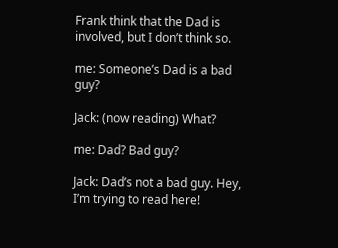Frank think that the Dad is involved, but I don’t think so.

me: Someone’s Dad is a bad guy?

Jack: (now reading) What?

me: Dad? Bad guy?

Jack: Dad’s not a bad guy. Hey, I’m trying to read here!